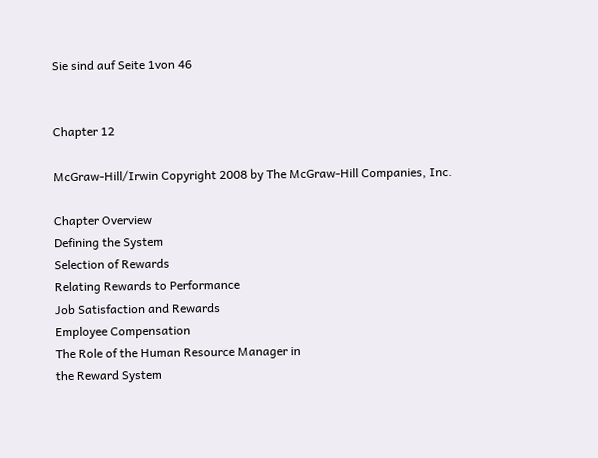Sie sind auf Seite 1von 46


Chapter 12

McGraw-Hill/Irwin Copyright 2008 by The McGraw-Hill Companies, Inc.

Chapter Overview
Defining the System
Selection of Rewards
Relating Rewards to Performance
Job Satisfaction and Rewards
Employee Compensation
The Role of the Human Resource Manager in
the Reward System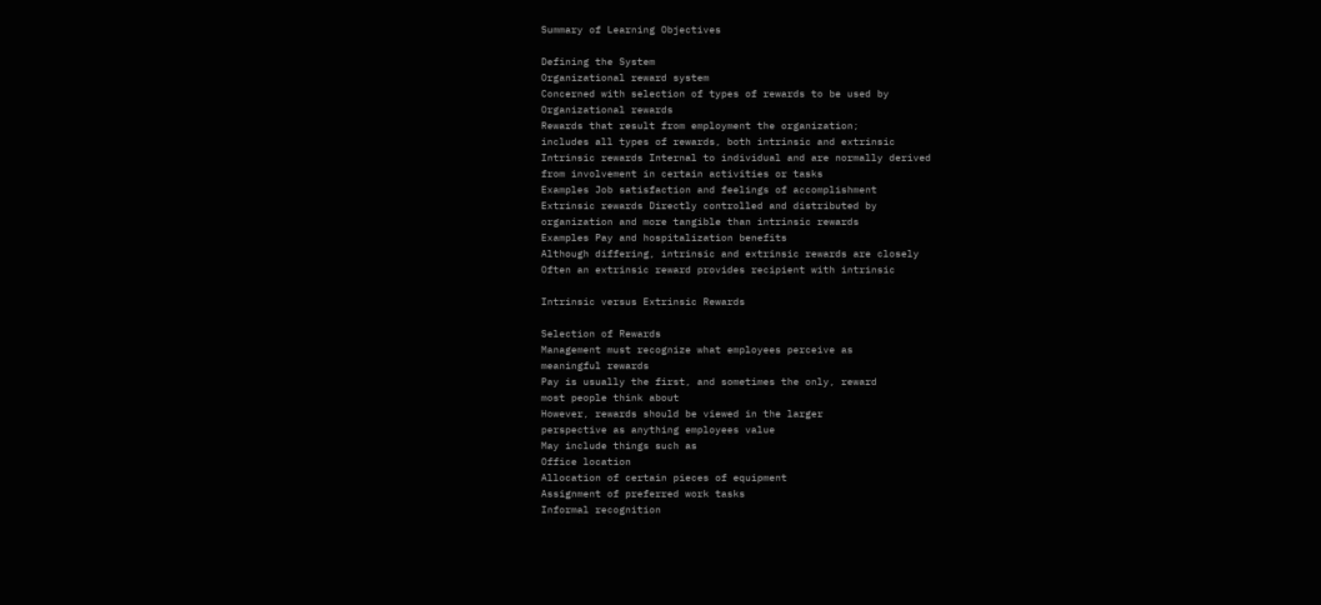Summary of Learning Objectives

Defining the System
Organizational reward system
Concerned with selection of types of rewards to be used by
Organizational rewards
Rewards that result from employment the organization;
includes all types of rewards, both intrinsic and extrinsic
Intrinsic rewards Internal to individual and are normally derived
from involvement in certain activities or tasks
Examples Job satisfaction and feelings of accomplishment
Extrinsic rewards Directly controlled and distributed by
organization and more tangible than intrinsic rewards
Examples Pay and hospitalization benefits
Although differing, intrinsic and extrinsic rewards are closely
Often an extrinsic reward provides recipient with intrinsic

Intrinsic versus Extrinsic Rewards

Selection of Rewards
Management must recognize what employees perceive as
meaningful rewards
Pay is usually the first, and sometimes the only, reward
most people think about
However, rewards should be viewed in the larger
perspective as anything employees value
May include things such as
Office location
Allocation of certain pieces of equipment
Assignment of preferred work tasks
Informal recognition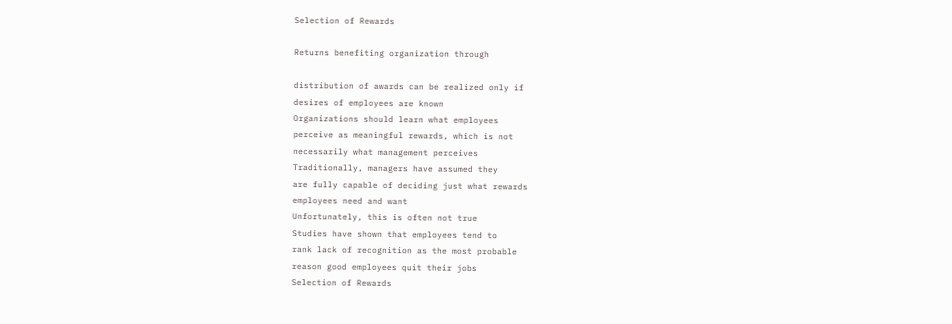Selection of Rewards

Returns benefiting organization through

distribution of awards can be realized only if
desires of employees are known
Organizations should learn what employees
perceive as meaningful rewards, which is not
necessarily what management perceives
Traditionally, managers have assumed they
are fully capable of deciding just what rewards
employees need and want
Unfortunately, this is often not true
Studies have shown that employees tend to
rank lack of recognition as the most probable
reason good employees quit their jobs
Selection of Rewards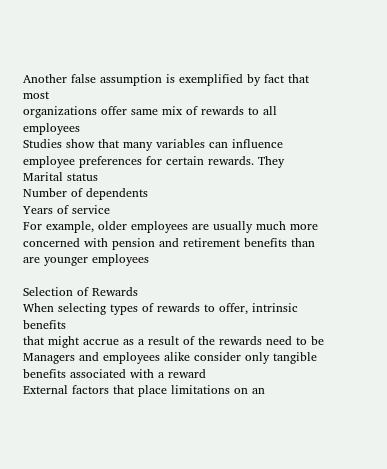Another false assumption is exemplified by fact that most
organizations offer same mix of rewards to all employees
Studies show that many variables can influence
employee preferences for certain rewards. They
Marital status
Number of dependents
Years of service
For example, older employees are usually much more
concerned with pension and retirement benefits than
are younger employees

Selection of Rewards
When selecting types of rewards to offer, intrinsic benefits
that might accrue as a result of the rewards need to be
Managers and employees alike consider only tangible
benefits associated with a reward
External factors that place limitations on an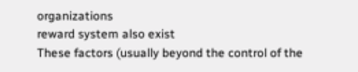organizations
reward system also exist
These factors (usually beyond the control of the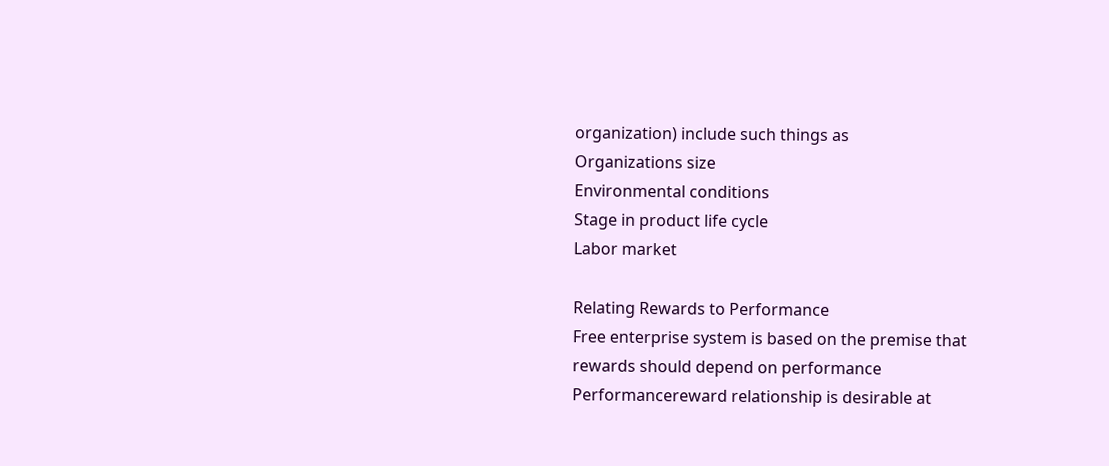organization) include such things as
Organizations size
Environmental conditions
Stage in product life cycle
Labor market

Relating Rewards to Performance
Free enterprise system is based on the premise that
rewards should depend on performance
Performancereward relationship is desirable at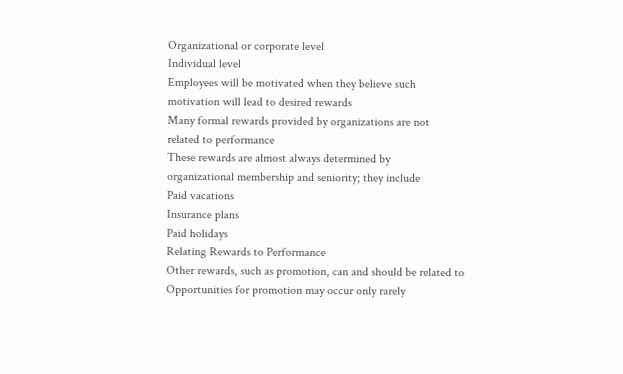Organizational or corporate level
Individual level
Employees will be motivated when they believe such
motivation will lead to desired rewards
Many formal rewards provided by organizations are not
related to performance
These rewards are almost always determined by
organizational membership and seniority; they include
Paid vacations
Insurance plans
Paid holidays
Relating Rewards to Performance
Other rewards, such as promotion, can and should be related to
Opportunities for promotion may occur only rarely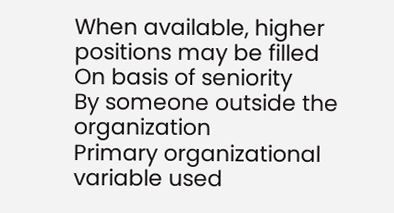When available, higher positions may be filled
On basis of seniority
By someone outside the organization
Primary organizational variable used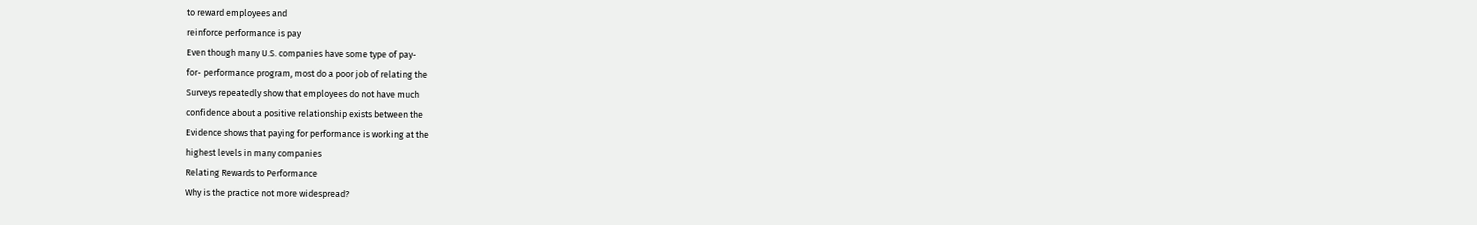to reward employees and
reinforce performance is pay
Even though many U.S. companies have some type of pay-
for- performance program, most do a poor job of relating the
Surveys repeatedly show that employees do not have much
confidence about a positive relationship exists between the
Evidence shows that paying for performance is working at the
highest levels in many companies
Relating Rewards to Performance
Why is the practice not more widespread?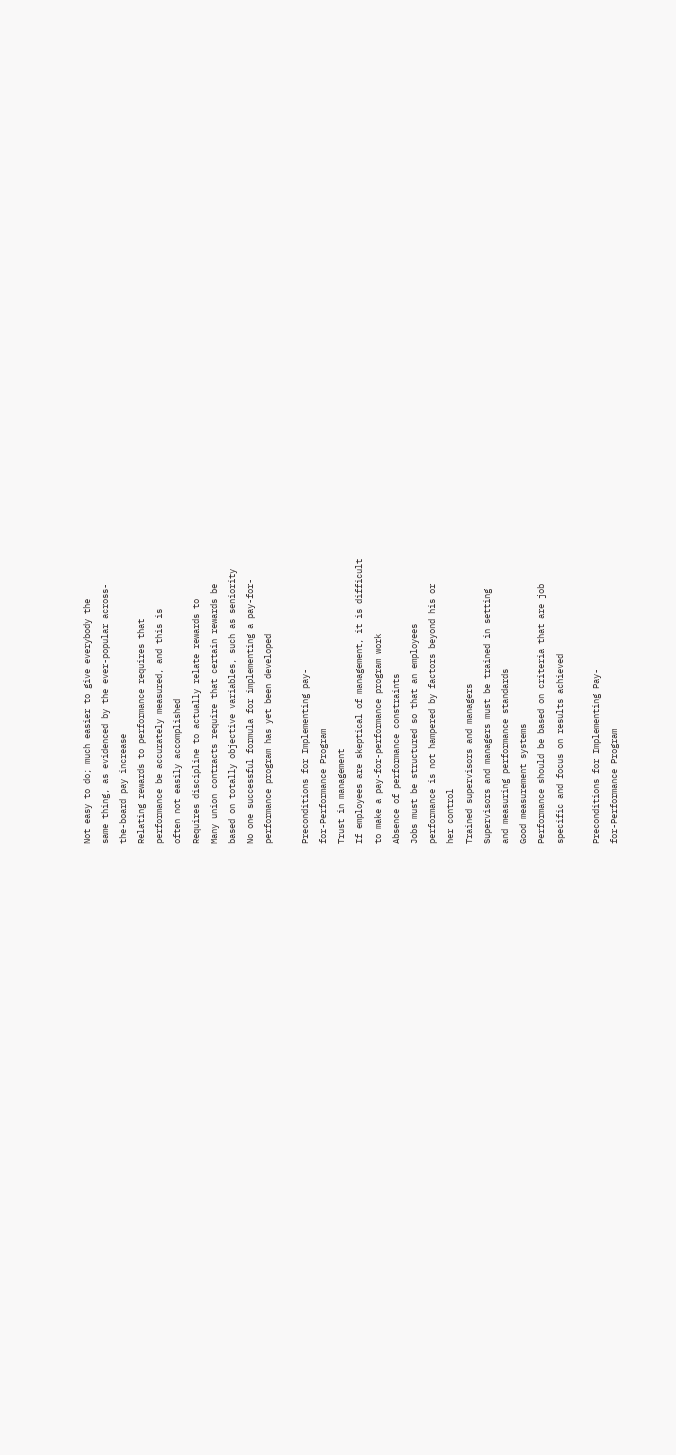Not easy to do; much easier to give everybody the
same thing, as evidenced by the ever-popular across-
the-board pay increase
Relating rewards to performance requires that
performance be accurately measured, and this is
often not easily accomplished
Requires discipline to actually relate rewards to
Many union contracts require that certain rewards be
based on totally objective variables, such as seniority
No one successful formula for implementing a pay-for-
performance program has yet been developed

Preconditions for Implementing pay-
for-Performance Program
Trust in management
If employees are skeptical of management, it is difficult
to make a pay-for-performance program work
Absence of performance constraints
Jobs must be structured so that an employees
performance is not hampered by factors beyond his or
her control
Trained supervisors and managers
Supervisors and managers must be trained in setting
and measuring performance standards
Good measurement systems
Performance should be based on criteria that are job
specific and focus on results achieved

Preconditions for Implementing Pay-
for-Performance Program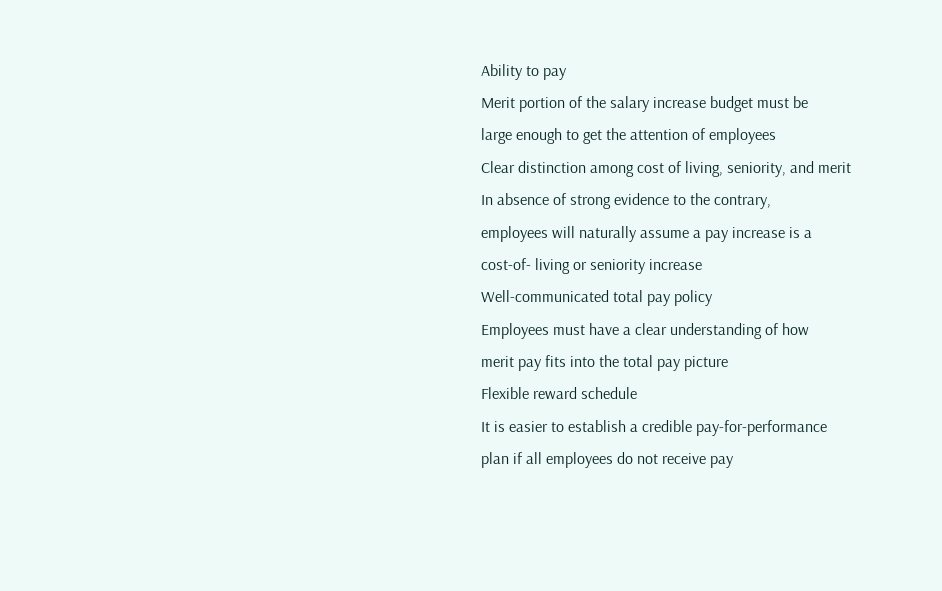Ability to pay
Merit portion of the salary increase budget must be
large enough to get the attention of employees
Clear distinction among cost of living, seniority, and merit
In absence of strong evidence to the contrary,
employees will naturally assume a pay increase is a
cost-of- living or seniority increase
Well-communicated total pay policy
Employees must have a clear understanding of how
merit pay fits into the total pay picture
Flexible reward schedule
It is easier to establish a credible pay-for-performance
plan if all employees do not receive pay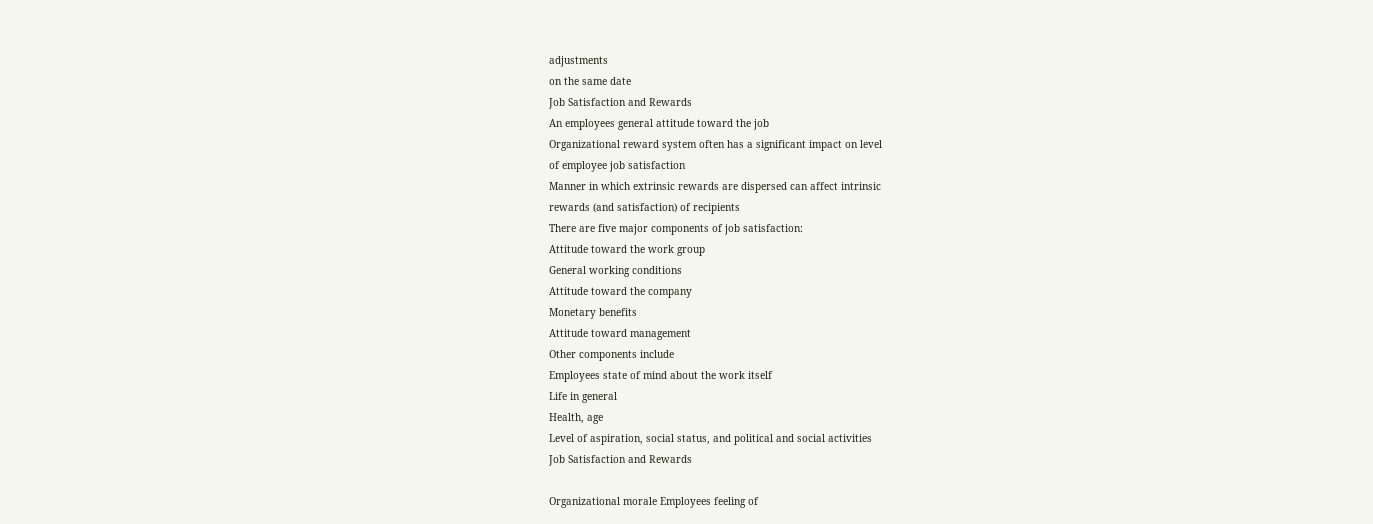adjustments
on the same date
Job Satisfaction and Rewards
An employees general attitude toward the job
Organizational reward system often has a significant impact on level
of employee job satisfaction
Manner in which extrinsic rewards are dispersed can affect intrinsic
rewards (and satisfaction) of recipients
There are five major components of job satisfaction:
Attitude toward the work group
General working conditions
Attitude toward the company
Monetary benefits
Attitude toward management
Other components include
Employees state of mind about the work itself
Life in general
Health, age
Level of aspiration, social status, and political and social activities
Job Satisfaction and Rewards

Organizational morale Employees feeling of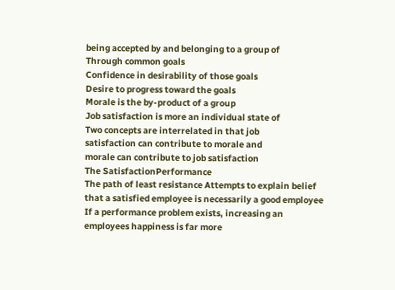being accepted by and belonging to a group of
Through common goals
Confidence in desirability of those goals
Desire to progress toward the goals
Morale is the by-product of a group
Job satisfaction is more an individual state of
Two concepts are interrelated in that job
satisfaction can contribute to morale and
morale can contribute to job satisfaction
The SatisfactionPerformance
The path of least resistance Attempts to explain belief
that a satisfied employee is necessarily a good employee
If a performance problem exists, increasing an
employees happiness is far more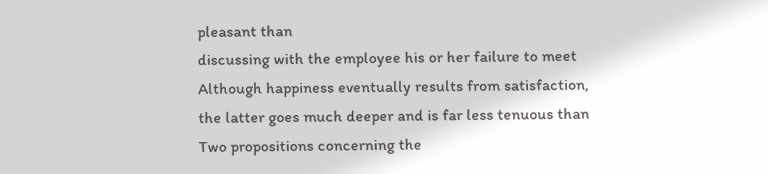pleasant than
discussing with the employee his or her failure to meet
Although happiness eventually results from satisfaction,
the latter goes much deeper and is far less tenuous than
Two propositions concerning the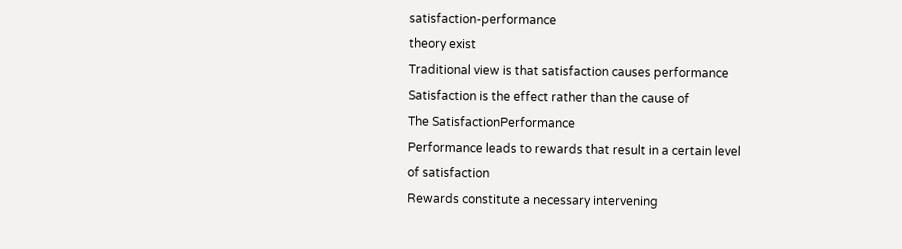satisfaction-performance
theory exist
Traditional view is that satisfaction causes performance
Satisfaction is the effect rather than the cause of
The SatisfactionPerformance
Performance leads to rewards that result in a certain level
of satisfaction
Rewards constitute a necessary intervening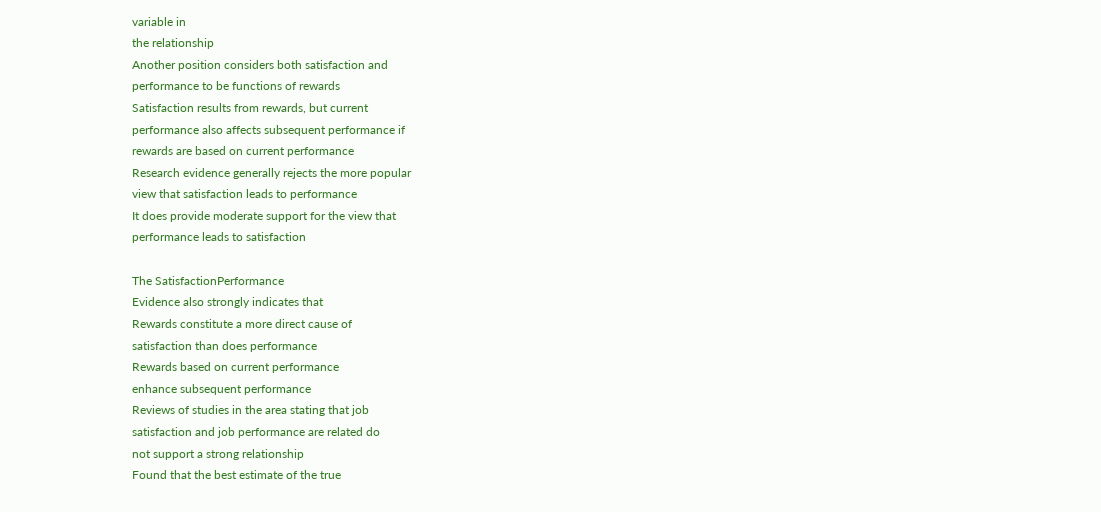variable in
the relationship
Another position considers both satisfaction and
performance to be functions of rewards
Satisfaction results from rewards, but current
performance also affects subsequent performance if
rewards are based on current performance
Research evidence generally rejects the more popular
view that satisfaction leads to performance
It does provide moderate support for the view that
performance leads to satisfaction

The SatisfactionPerformance
Evidence also strongly indicates that
Rewards constitute a more direct cause of
satisfaction than does performance
Rewards based on current performance
enhance subsequent performance
Reviews of studies in the area stating that job
satisfaction and job performance are related do
not support a strong relationship
Found that the best estimate of the true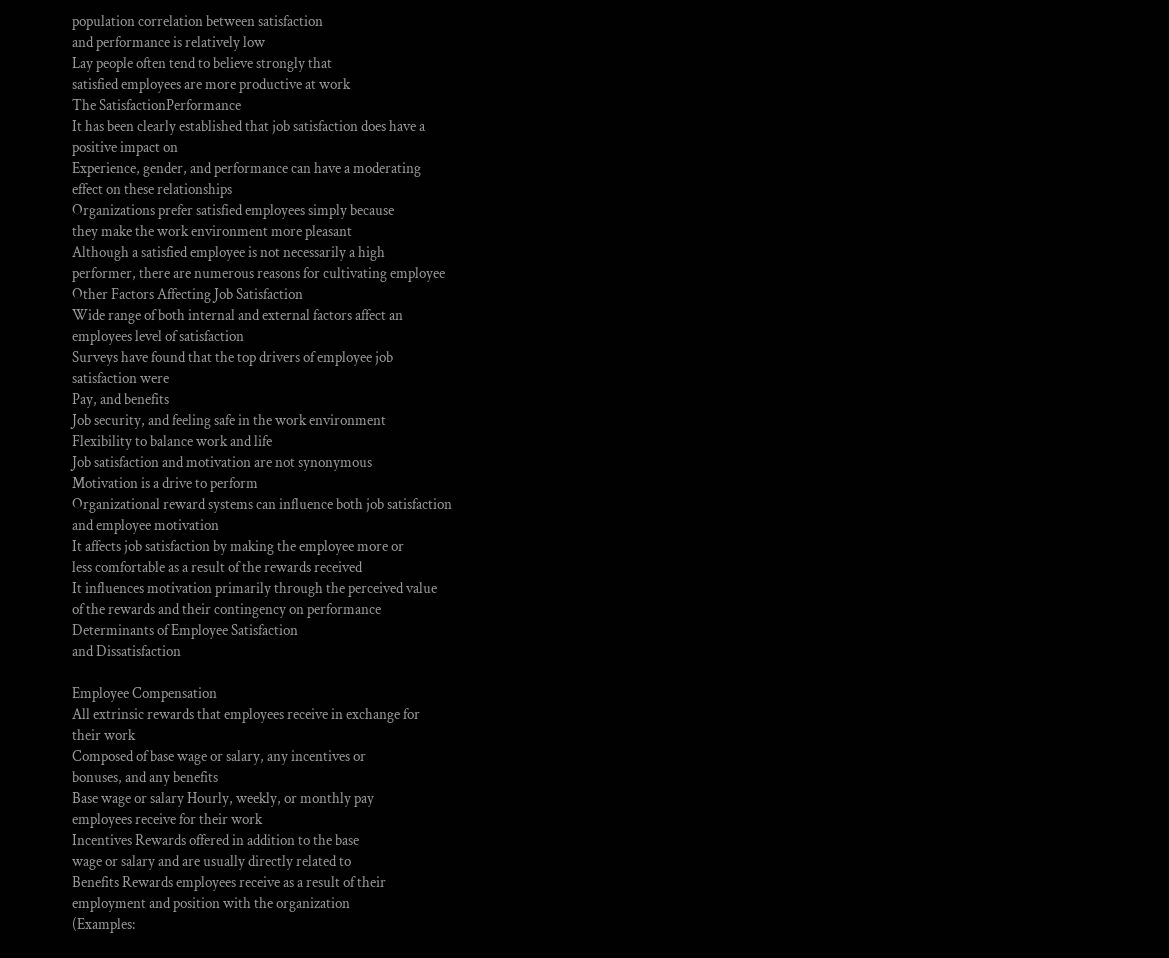population correlation between satisfaction
and performance is relatively low
Lay people often tend to believe strongly that
satisfied employees are more productive at work
The SatisfactionPerformance
It has been clearly established that job satisfaction does have a
positive impact on
Experience, gender, and performance can have a moderating
effect on these relationships
Organizations prefer satisfied employees simply because
they make the work environment more pleasant
Although a satisfied employee is not necessarily a high
performer, there are numerous reasons for cultivating employee
Other Factors Affecting Job Satisfaction
Wide range of both internal and external factors affect an
employees level of satisfaction
Surveys have found that the top drivers of employee job
satisfaction were
Pay, and benefits
Job security, and feeling safe in the work environment
Flexibility to balance work and life
Job satisfaction and motivation are not synonymous
Motivation is a drive to perform
Organizational reward systems can influence both job satisfaction
and employee motivation
It affects job satisfaction by making the employee more or
less comfortable as a result of the rewards received
It influences motivation primarily through the perceived value
of the rewards and their contingency on performance
Determinants of Employee Satisfaction
and Dissatisfaction

Employee Compensation
All extrinsic rewards that employees receive in exchange for
their work
Composed of base wage or salary, any incentives or
bonuses, and any benefits
Base wage or salary Hourly, weekly, or monthly pay
employees receive for their work
Incentives Rewards offered in addition to the base
wage or salary and are usually directly related to
Benefits Rewards employees receive as a result of their
employment and position with the organization
(Examples: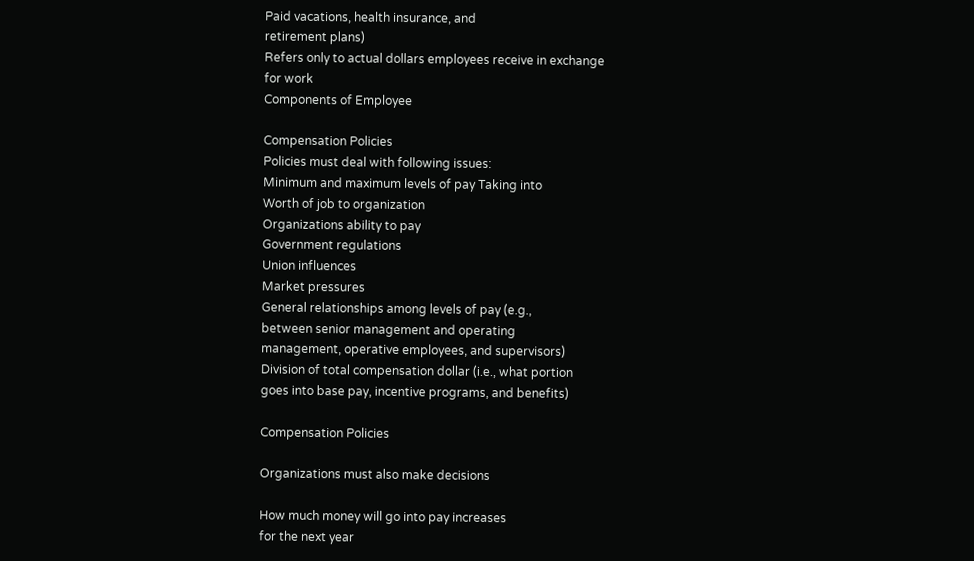Paid vacations, health insurance, and
retirement plans)
Refers only to actual dollars employees receive in exchange
for work
Components of Employee

Compensation Policies
Policies must deal with following issues:
Minimum and maximum levels of pay Taking into
Worth of job to organization
Organizations ability to pay
Government regulations
Union influences
Market pressures
General relationships among levels of pay (e.g.,
between senior management and operating
management, operative employees, and supervisors)
Division of total compensation dollar (i.e., what portion
goes into base pay, incentive programs, and benefits)

Compensation Policies

Organizations must also make decisions

How much money will go into pay increases
for the next year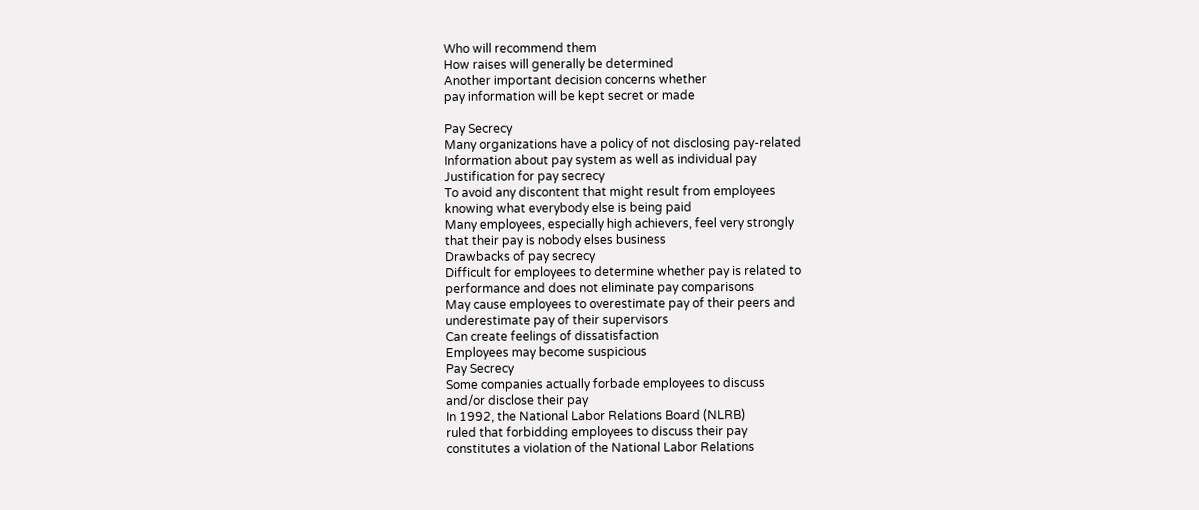Who will recommend them
How raises will generally be determined
Another important decision concerns whether
pay information will be kept secret or made

Pay Secrecy
Many organizations have a policy of not disclosing pay-related
Information about pay system as well as individual pay
Justification for pay secrecy
To avoid any discontent that might result from employees
knowing what everybody else is being paid
Many employees, especially high achievers, feel very strongly
that their pay is nobody elses business
Drawbacks of pay secrecy
Difficult for employees to determine whether pay is related to
performance and does not eliminate pay comparisons
May cause employees to overestimate pay of their peers and
underestimate pay of their supervisors
Can create feelings of dissatisfaction
Employees may become suspicious
Pay Secrecy
Some companies actually forbade employees to discuss
and/or disclose their pay
In 1992, the National Labor Relations Board (NLRB)
ruled that forbidding employees to discuss their pay
constitutes a violation of the National Labor Relations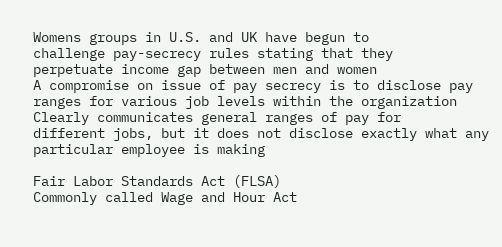Womens groups in U.S. and UK have begun to
challenge pay-secrecy rules stating that they
perpetuate income gap between men and women
A compromise on issue of pay secrecy is to disclose pay
ranges for various job levels within the organization
Clearly communicates general ranges of pay for
different jobs, but it does not disclose exactly what any
particular employee is making

Fair Labor Standards Act (FLSA)
Commonly called Wage and Hour Act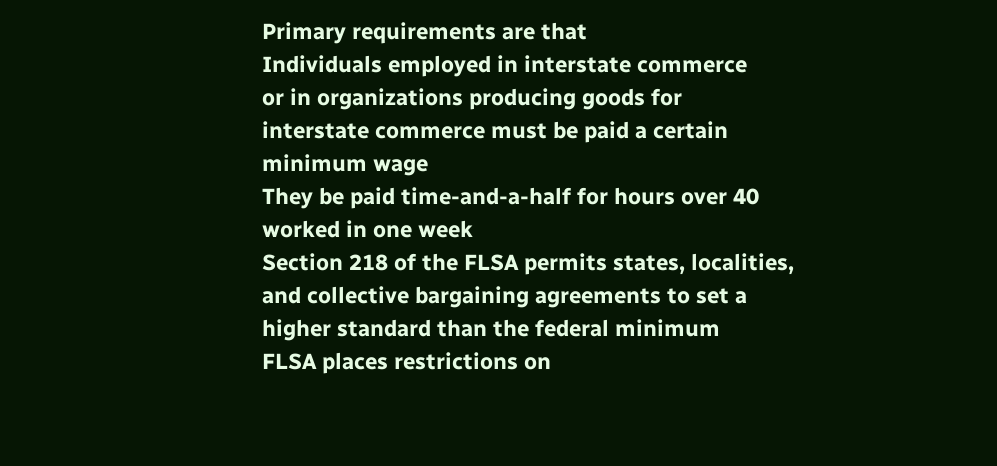Primary requirements are that
Individuals employed in interstate commerce
or in organizations producing goods for
interstate commerce must be paid a certain
minimum wage
They be paid time-and-a-half for hours over 40
worked in one week
Section 218 of the FLSA permits states, localities,
and collective bargaining agreements to set a
higher standard than the federal minimum
FLSA places restrictions on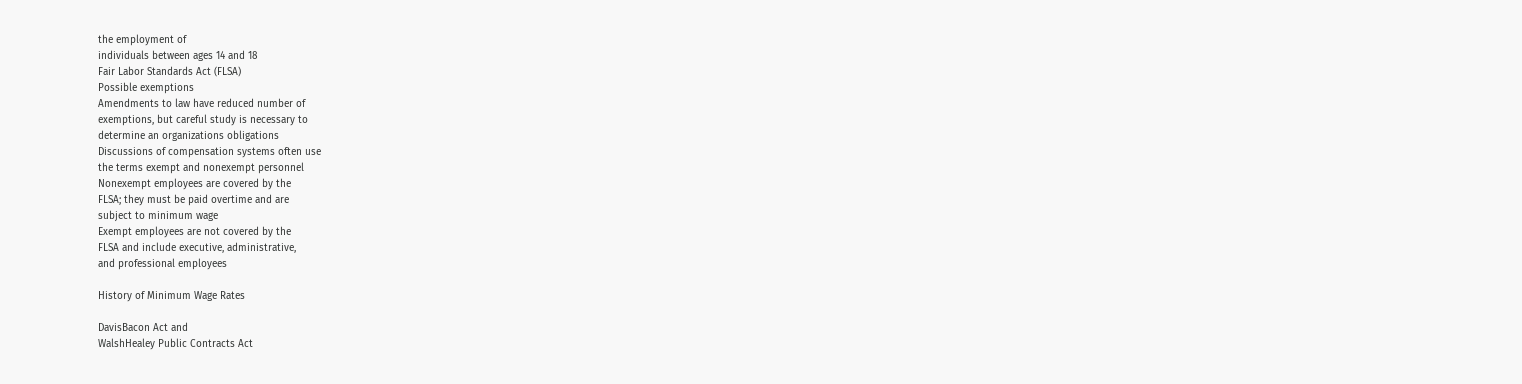the employment of
individuals between ages 14 and 18
Fair Labor Standards Act (FLSA)
Possible exemptions
Amendments to law have reduced number of
exemptions, but careful study is necessary to
determine an organizations obligations
Discussions of compensation systems often use
the terms exempt and nonexempt personnel
Nonexempt employees are covered by the
FLSA; they must be paid overtime and are
subject to minimum wage
Exempt employees are not covered by the
FLSA and include executive, administrative,
and professional employees

History of Minimum Wage Rates

DavisBacon Act and
WalshHealey Public Contracts Act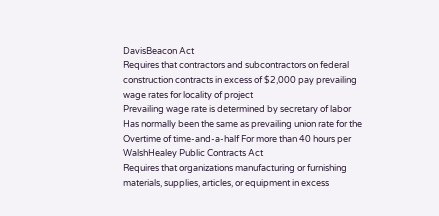DavisBeacon Act
Requires that contractors and subcontractors on federal
construction contracts in excess of $2,000 pay prevailing
wage rates for locality of project
Prevailing wage rate is determined by secretary of labor
Has normally been the same as prevailing union rate for the
Overtime of time-and-a-half For more than 40 hours per
WalshHealey Public Contracts Act
Requires that organizations manufacturing or furnishing
materials, supplies, articles, or equipment in excess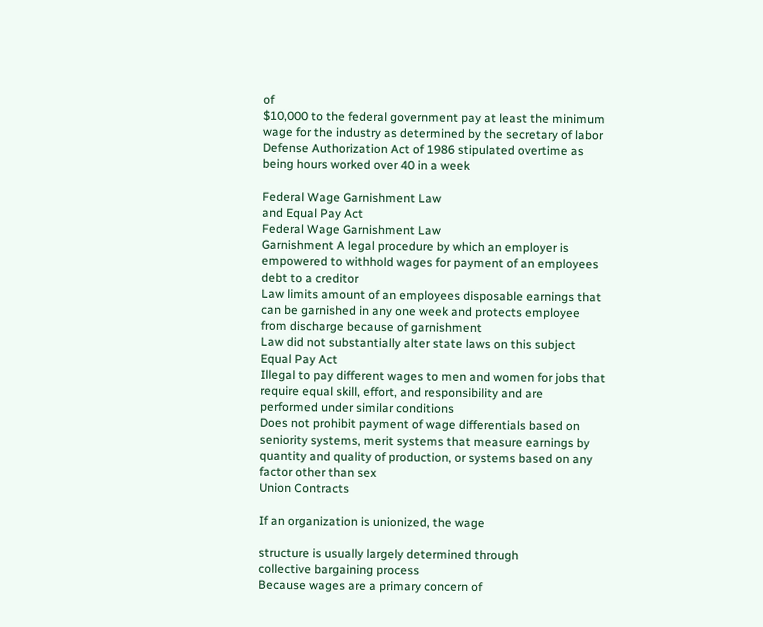of
$10,000 to the federal government pay at least the minimum
wage for the industry as determined by the secretary of labor
Defense Authorization Act of 1986 stipulated overtime as
being hours worked over 40 in a week

Federal Wage Garnishment Law
and Equal Pay Act
Federal Wage Garnishment Law
Garnishment A legal procedure by which an employer is
empowered to withhold wages for payment of an employees
debt to a creditor
Law limits amount of an employees disposable earnings that
can be garnished in any one week and protects employee
from discharge because of garnishment
Law did not substantially alter state laws on this subject
Equal Pay Act
Illegal to pay different wages to men and women for jobs that
require equal skill, effort, and responsibility and are
performed under similar conditions
Does not prohibit payment of wage differentials based on
seniority systems, merit systems that measure earnings by
quantity and quality of production, or systems based on any
factor other than sex
Union Contracts

If an organization is unionized, the wage

structure is usually largely determined through
collective bargaining process
Because wages are a primary concern of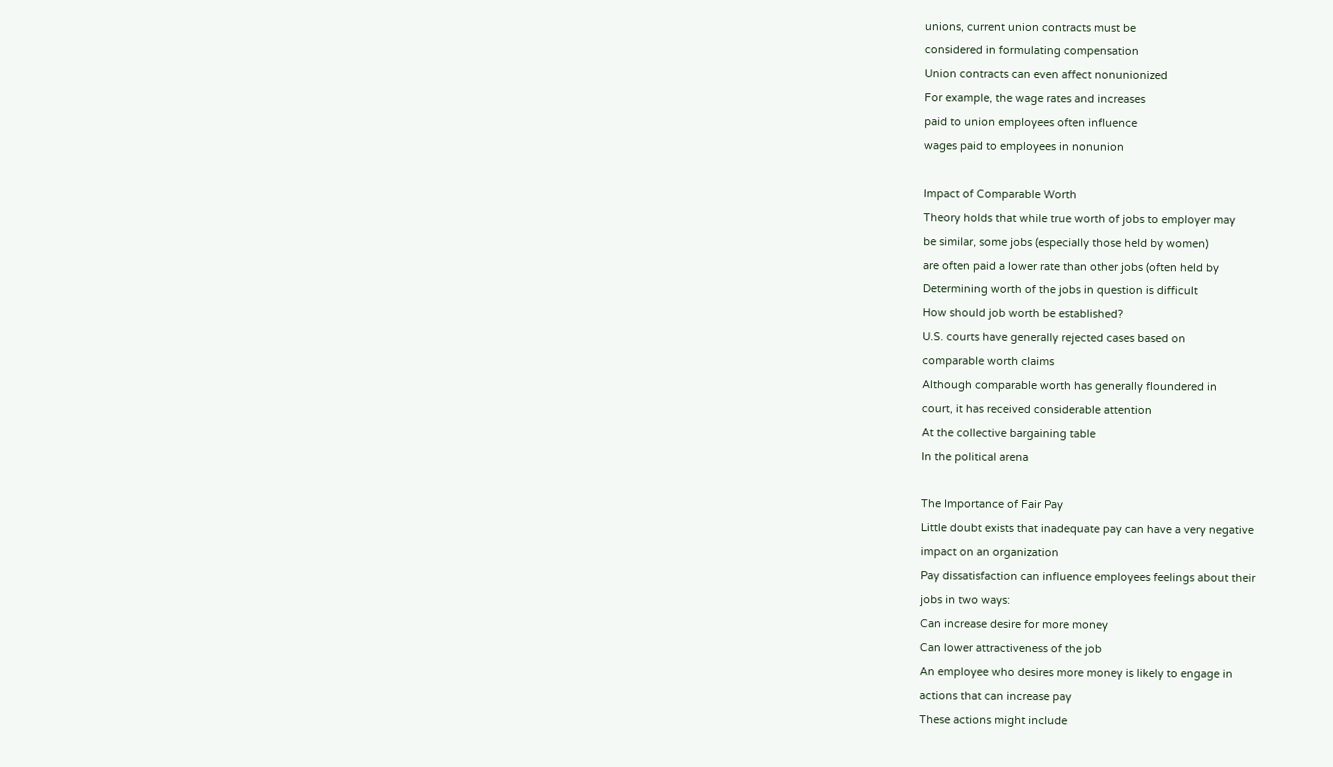unions, current union contracts must be
considered in formulating compensation
Union contracts can even affect nonunionized
For example, the wage rates and increases
paid to union employees often influence
wages paid to employees in nonunion

Impact of Comparable Worth
Theory holds that while true worth of jobs to employer may
be similar, some jobs (especially those held by women)
are often paid a lower rate than other jobs (often held by
Determining worth of the jobs in question is difficult
How should job worth be established?
U.S. courts have generally rejected cases based on
comparable worth claims
Although comparable worth has generally floundered in
court, it has received considerable attention
At the collective bargaining table
In the political arena

The Importance of Fair Pay
Little doubt exists that inadequate pay can have a very negative
impact on an organization
Pay dissatisfaction can influence employees feelings about their
jobs in two ways:
Can increase desire for more money
Can lower attractiveness of the job
An employee who desires more money is likely to engage in
actions that can increase pay
These actions might include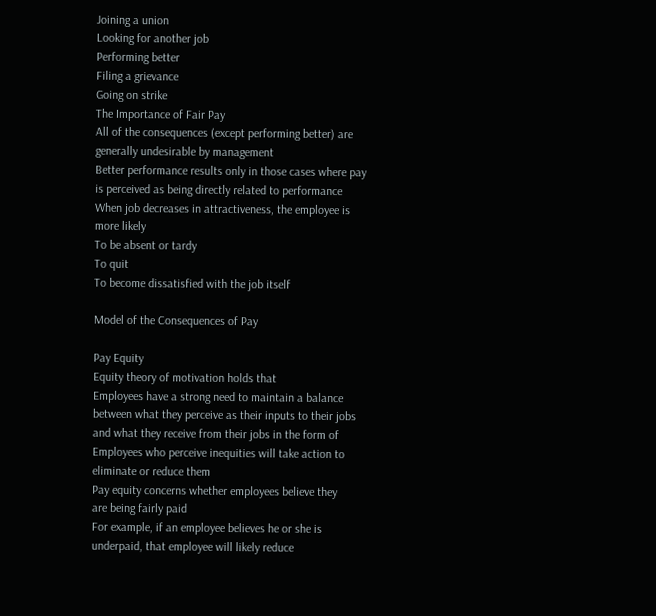Joining a union
Looking for another job
Performing better
Filing a grievance
Going on strike
The Importance of Fair Pay
All of the consequences (except performing better) are
generally undesirable by management
Better performance results only in those cases where pay
is perceived as being directly related to performance
When job decreases in attractiveness, the employee is
more likely
To be absent or tardy
To quit
To become dissatisfied with the job itself

Model of the Consequences of Pay

Pay Equity
Equity theory of motivation holds that
Employees have a strong need to maintain a balance
between what they perceive as their inputs to their jobs
and what they receive from their jobs in the form of
Employees who perceive inequities will take action to
eliminate or reduce them
Pay equity concerns whether employees believe they
are being fairly paid
For example, if an employee believes he or she is
underpaid, that employee will likely reduce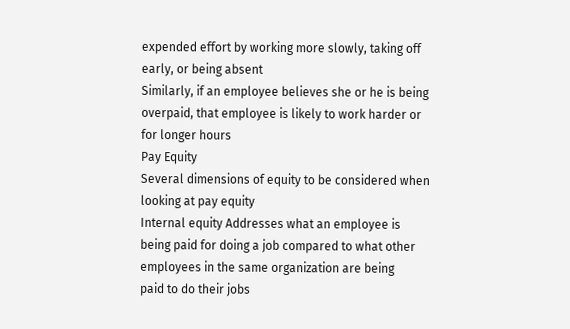expended effort by working more slowly, taking off
early, or being absent
Similarly, if an employee believes she or he is being
overpaid, that employee is likely to work harder or
for longer hours
Pay Equity
Several dimensions of equity to be considered when
looking at pay equity
Internal equity Addresses what an employee is
being paid for doing a job compared to what other
employees in the same organization are being
paid to do their jobs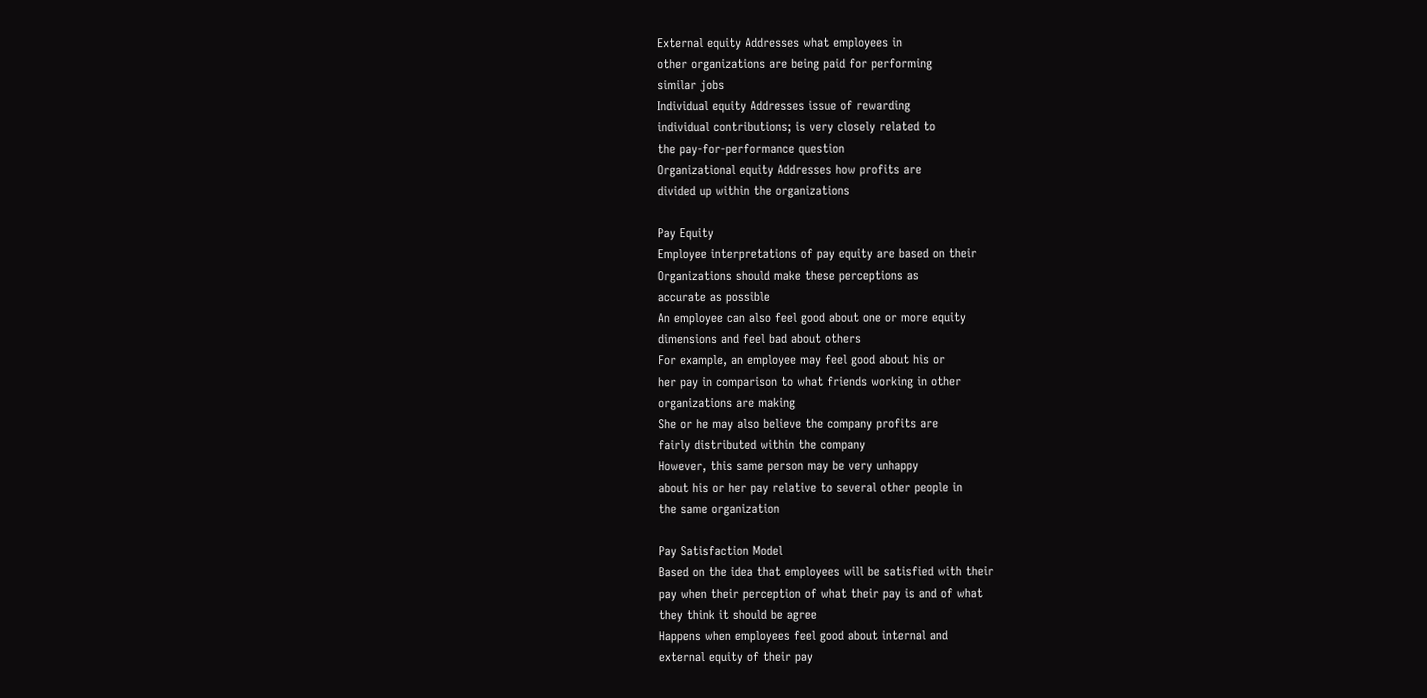External equity Addresses what employees in
other organizations are being paid for performing
similar jobs
Individual equity Addresses issue of rewarding
individual contributions; is very closely related to
the pay-for-performance question
Organizational equity Addresses how profits are
divided up within the organizations

Pay Equity
Employee interpretations of pay equity are based on their
Organizations should make these perceptions as
accurate as possible
An employee can also feel good about one or more equity
dimensions and feel bad about others
For example, an employee may feel good about his or
her pay in comparison to what friends working in other
organizations are making
She or he may also believe the company profits are
fairly distributed within the company
However, this same person may be very unhappy
about his or her pay relative to several other people in
the same organization

Pay Satisfaction Model
Based on the idea that employees will be satisfied with their
pay when their perception of what their pay is and of what
they think it should be agree
Happens when employees feel good about internal and
external equity of their pay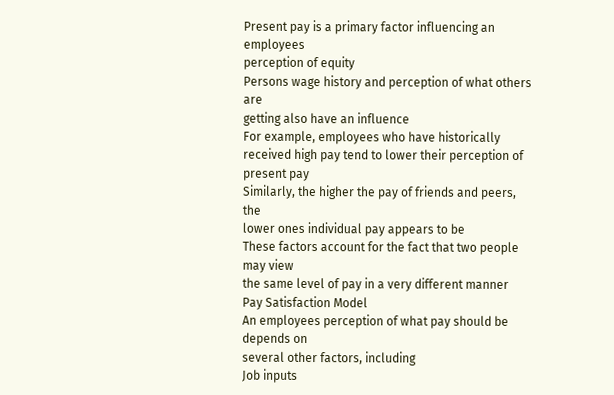Present pay is a primary factor influencing an employees
perception of equity
Persons wage history and perception of what others are
getting also have an influence
For example, employees who have historically
received high pay tend to lower their perception of
present pay
Similarly, the higher the pay of friends and peers, the
lower ones individual pay appears to be
These factors account for the fact that two people may view
the same level of pay in a very different manner
Pay Satisfaction Model
An employees perception of what pay should be depends on
several other factors, including
Job inputs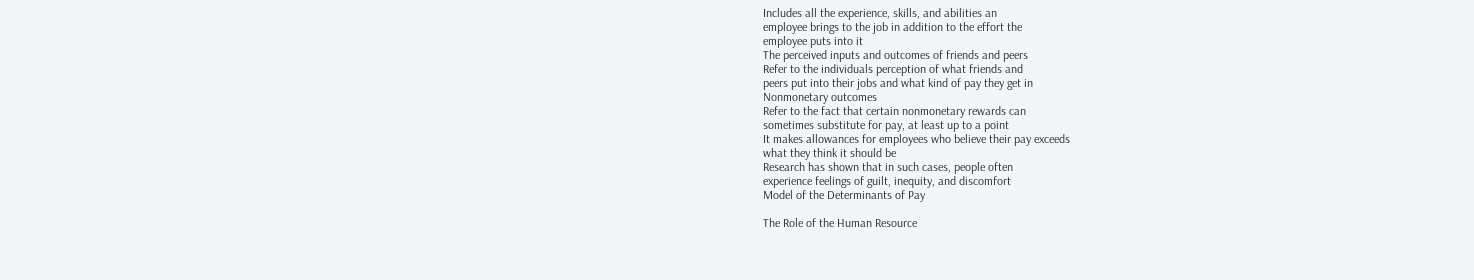Includes all the experience, skills, and abilities an
employee brings to the job in addition to the effort the
employee puts into it
The perceived inputs and outcomes of friends and peers
Refer to the individuals perception of what friends and
peers put into their jobs and what kind of pay they get in
Nonmonetary outcomes
Refer to the fact that certain nonmonetary rewards can
sometimes substitute for pay, at least up to a point
It makes allowances for employees who believe their pay exceeds
what they think it should be
Research has shown that in such cases, people often
experience feelings of guilt, inequity, and discomfort
Model of the Determinants of Pay

The Role of the Human Resource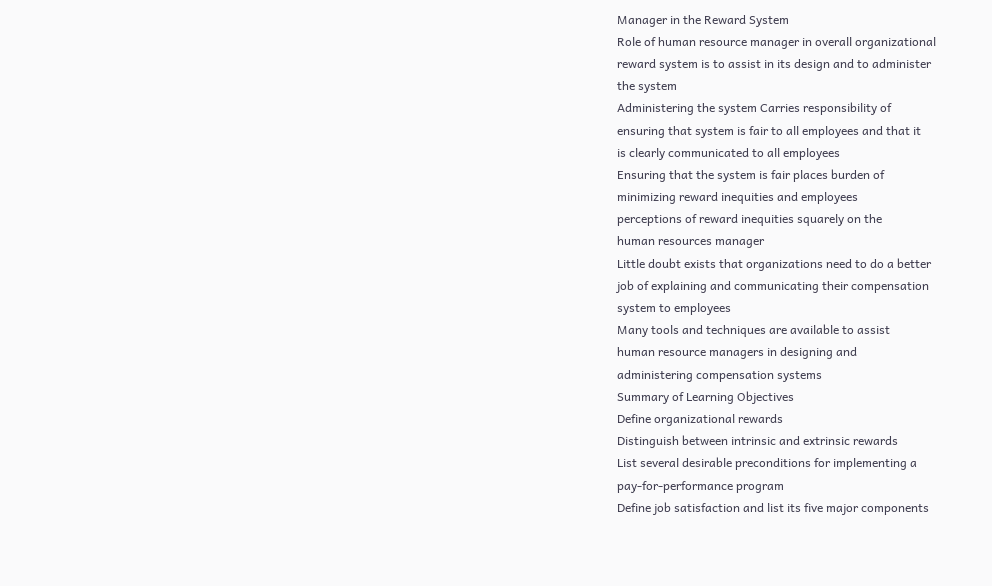Manager in the Reward System
Role of human resource manager in overall organizational
reward system is to assist in its design and to administer
the system
Administering the system Carries responsibility of
ensuring that system is fair to all employees and that it
is clearly communicated to all employees
Ensuring that the system is fair places burden of
minimizing reward inequities and employees
perceptions of reward inequities squarely on the
human resources manager
Little doubt exists that organizations need to do a better
job of explaining and communicating their compensation
system to employees
Many tools and techniques are available to assist
human resource managers in designing and
administering compensation systems
Summary of Learning Objectives
Define organizational rewards
Distinguish between intrinsic and extrinsic rewards
List several desirable preconditions for implementing a
pay-for-performance program
Define job satisfaction and list its five major components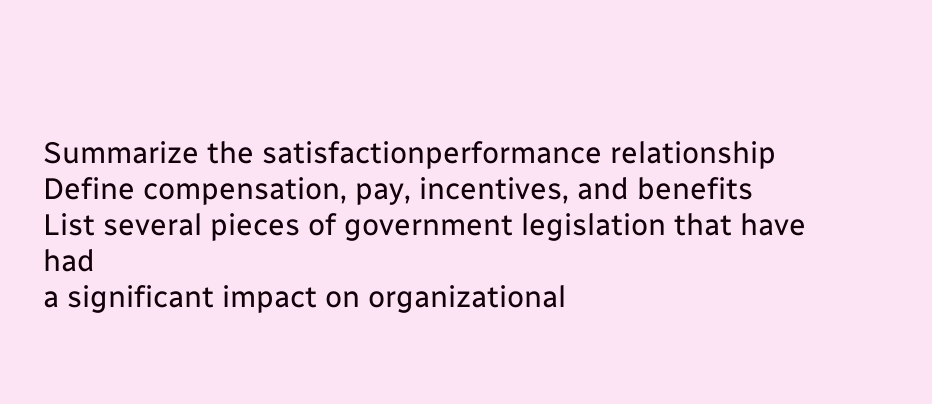Summarize the satisfactionperformance relationship
Define compensation, pay, incentives, and benefits
List several pieces of government legislation that have had
a significant impact on organizational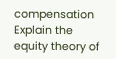compensation
Explain the equity theory of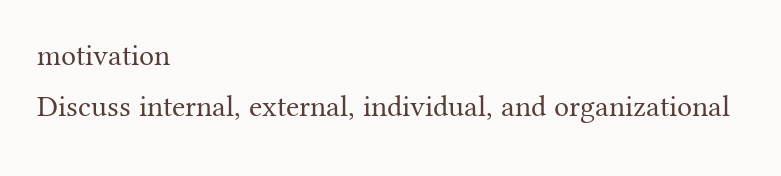motivation
Discuss internal, external, individual, and organizational